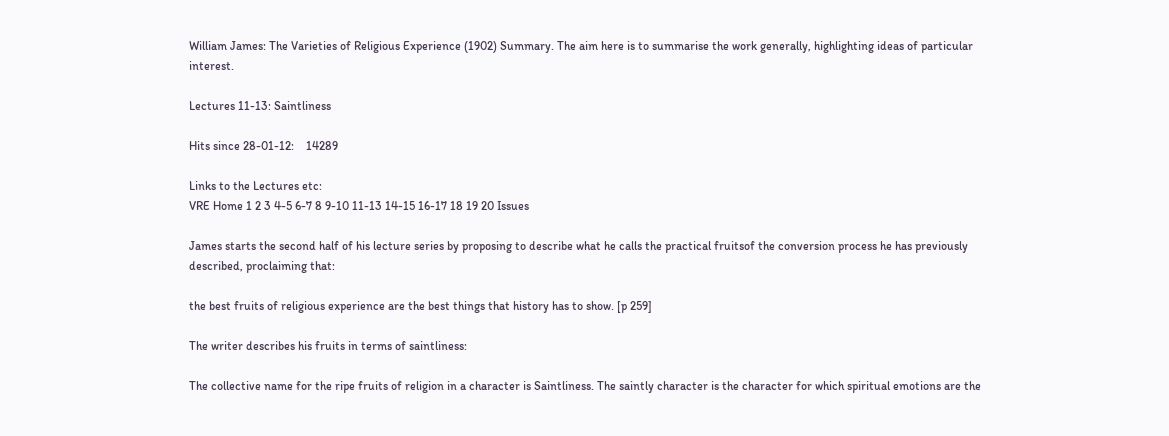William James: The Varieties of Religious Experience (1902) Summary. The aim here is to summarise the work generally, highlighting ideas of particular interest.

Lectures 11-13: Saintliness

Hits since 28-01-12:    14289

Links to the Lectures etc:
VRE Home 1 2 3 4-5 6-7 8 9-10 11-13 14-15 16-17 18 19 20 Issues

James starts the second half of his lecture series by proposing to describe what he calls the practical fruitsof the conversion process he has previously described, proclaiming that:

the best fruits of religious experience are the best things that history has to show. [p 259]

The writer describes his fruits in terms of saintliness:

The collective name for the ripe fruits of religion in a character is Saintliness. The saintly character is the character for which spiritual emotions are the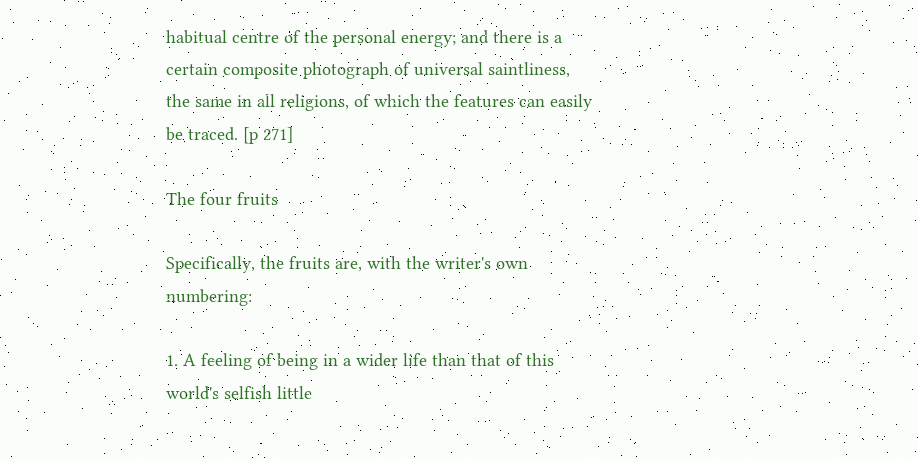habitual centre of the personal energy; and there is a certain composite photograph of universal saintliness, the same in all religions, of which the features can easily be traced. [p 271]

The four fruits

Specifically, the fruits are, with the writer's own numbering:

1. A feeling of being in a wider life than that of this world's selfish little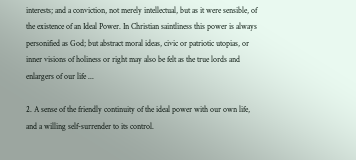interests; and a conviction, not merely intellectual, but as it were sensible, of the existence of an Ideal Power. In Christian saintliness this power is always personified as God; but abstract moral ideas, civic or patriotic utopias, or inner visions of holiness or right may also be felt as the true lords and enlargers of our life ...

2. A sense of the friendly continuity of the ideal power with our own life, and a willing self-surrender to its control.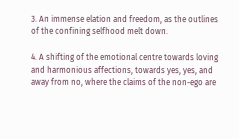3. An immense elation and freedom, as the outlines of the confining selfhood melt down.

4. A shifting of the emotional centre towards loving and harmonious affections, towards yes, yes, and away from no, where the claims of the non-ego are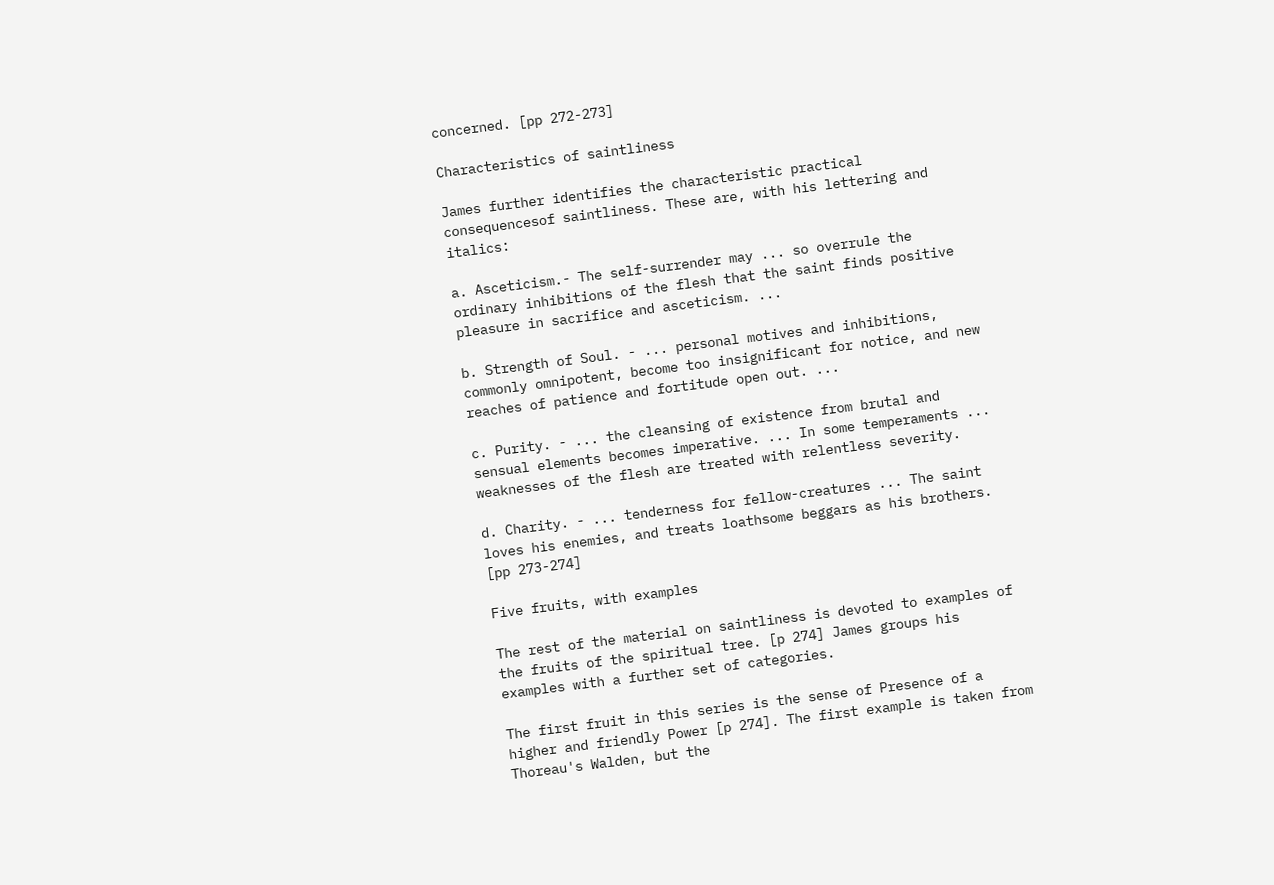concerned. [pp 272-273]

Characteristics of saintliness

James further identifies the characteristic practical consequencesof saintliness. These are, with his lettering and italics:

a. Asceticism.- The self-surrender may ... so overrule the ordinary inhibitions of the flesh that the saint finds positive pleasure in sacrifice and asceticism. ...

b. Strength of Soul. - ... personal motives and inhibitions, commonly omnipotent, become too insignificant for notice, and new reaches of patience and fortitude open out. ...

c. Purity. - ... the cleansing of existence from brutal and sensual elements becomes imperative. ... In some temperaments ... weaknesses of the flesh are treated with relentless severity.

d. Charity. - ... tenderness for fellow-creatures ... The saint loves his enemies, and treats loathsome beggars as his brothers. [pp 273-274]

Five fruits, with examples

The rest of the material on saintliness is devoted to examples of the fruits of the spiritual tree. [p 274] James groups his examples with a further set of categories.

The first fruit in this series is the sense of Presence of a higher and friendly Power [p 274]. The first example is taken from Thoreau's Walden, but the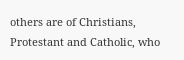others are of Christians, Protestant and Catholic, who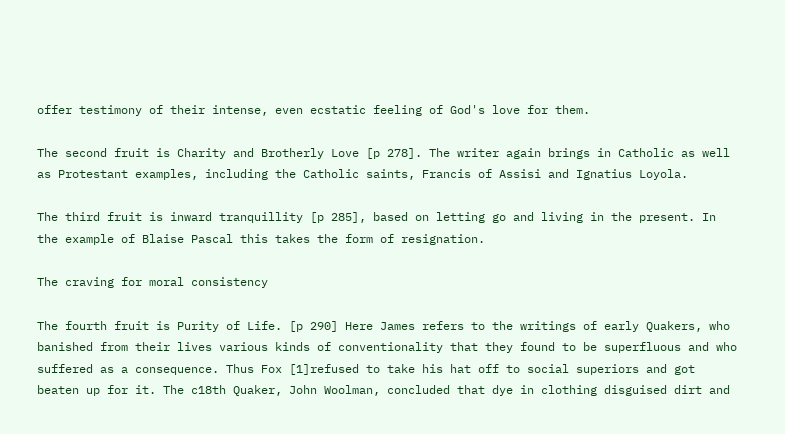offer testimony of their intense, even ecstatic feeling of God's love for them.

The second fruit is Charity and Brotherly Love [p 278]. The writer again brings in Catholic as well as Protestant examples, including the Catholic saints, Francis of Assisi and Ignatius Loyola.

The third fruit is inward tranquillity [p 285], based on letting go and living in the present. In the example of Blaise Pascal this takes the form of resignation.

The craving for moral consistency

The fourth fruit is Purity of Life. [p 290] Here James refers to the writings of early Quakers, who banished from their lives various kinds of conventionality that they found to be superfluous and who suffered as a consequence. Thus Fox [1]refused to take his hat off to social superiors and got beaten up for it. The c18th Quaker, John Woolman, concluded that dye in clothing disguised dirt and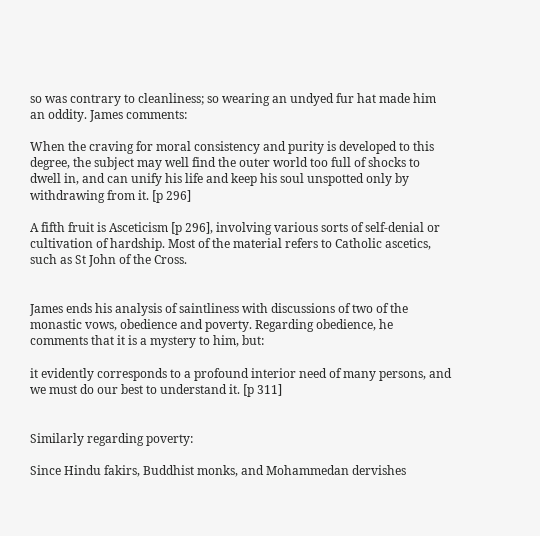so was contrary to cleanliness; so wearing an undyed fur hat made him an oddity. James comments:

When the craving for moral consistency and purity is developed to this degree, the subject may well find the outer world too full of shocks to dwell in, and can unify his life and keep his soul unspotted only by withdrawing from it. [p 296]

A fifth fruit is Asceticism [p 296], involving various sorts of self-denial or cultivation of hardship. Most of the material refers to Catholic ascetics, such as St John of the Cross.


James ends his analysis of saintliness with discussions of two of the monastic vows, obedience and poverty. Regarding obedience, he comments that it is a mystery to him, but:

it evidently corresponds to a profound interior need of many persons, and we must do our best to understand it. [p 311]


Similarly regarding poverty:

Since Hindu fakirs, Buddhist monks, and Mohammedan dervishes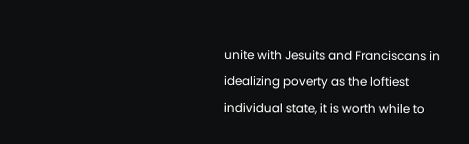unite with Jesuits and Franciscans in idealizing poverty as the loftiest individual state, it is worth while to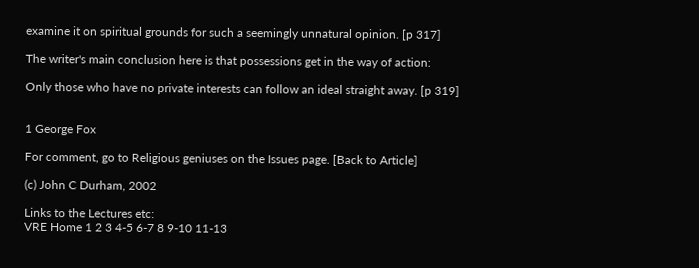examine it on spiritual grounds for such a seemingly unnatural opinion. [p 317]

The writer's main conclusion here is that possessions get in the way of action:

Only those who have no private interests can follow an ideal straight away. [p 319]


1 George Fox

For comment, go to Religious geniuses on the Issues page. [Back to Article]

(c) John C Durham, 2002

Links to the Lectures etc:
VRE Home 1 2 3 4-5 6-7 8 9-10 11-13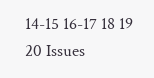14-15 16-17 18 19 20 Issues